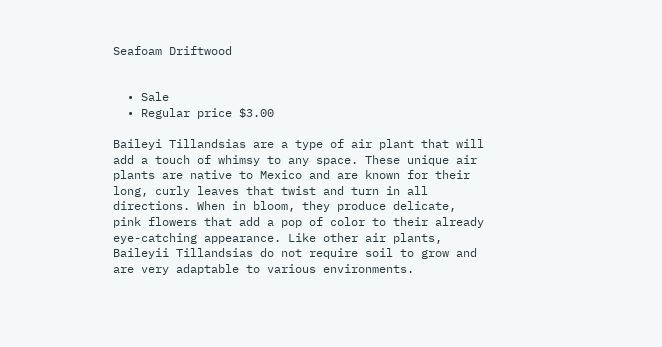Seafoam Driftwood


  • Sale
  • Regular price $3.00

Baileyi Tillandsias are a type of air plant that will add a touch of whimsy to any space. These unique air plants are native to Mexico and are known for their long, curly leaves that twist and turn in all directions. When in bloom, they produce delicate, pink flowers that add a pop of color to their already eye-catching appearance. Like other air plants, Baileyii Tillandsias do not require soil to grow and are very adaptable to various environments.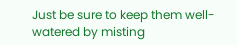Just be sure to keep them well-watered by misting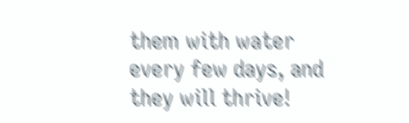them with water every few days, and they will thrive!